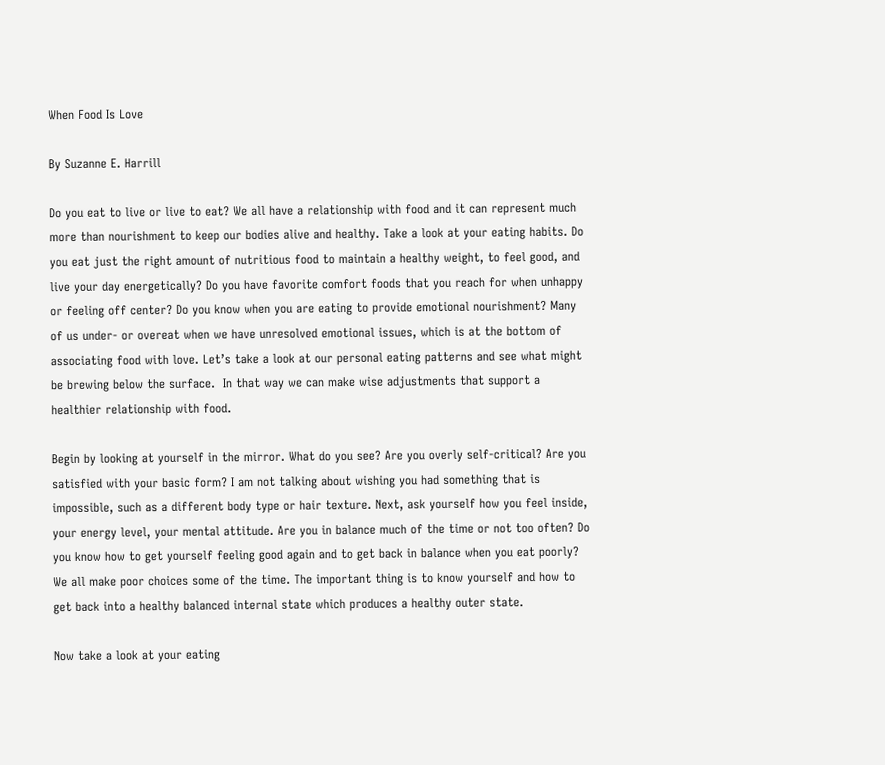When Food Is Love

By Suzanne E. Harrill

Do you eat to live or live to eat? We all have a relationship with food and it can represent much more than nourishment to keep our bodies alive and healthy. Take a look at your eating habits. Do you eat just the right amount of nutritious food to maintain a healthy weight, to feel good, and live your day energetically? Do you have favorite comfort foods that you reach for when unhappy or feeling off center? Do you know when you are eating to provide emotional nourishment? Many of us under- or overeat when we have unresolved emotional issues, which is at the bottom of associating food with love. Let’s take a look at our personal eating patterns and see what might be brewing below the surface.  In that way we can make wise adjustments that support a healthier relationship with food.

Begin by looking at yourself in the mirror. What do you see? Are you overly self-critical? Are you satisfied with your basic form? I am not talking about wishing you had something that is impossible, such as a different body type or hair texture. Next, ask yourself how you feel inside, your energy level, your mental attitude. Are you in balance much of the time or not too often? Do you know how to get yourself feeling good again and to get back in balance when you eat poorly? We all make poor choices some of the time. The important thing is to know yourself and how to get back into a healthy balanced internal state which produces a healthy outer state.

Now take a look at your eating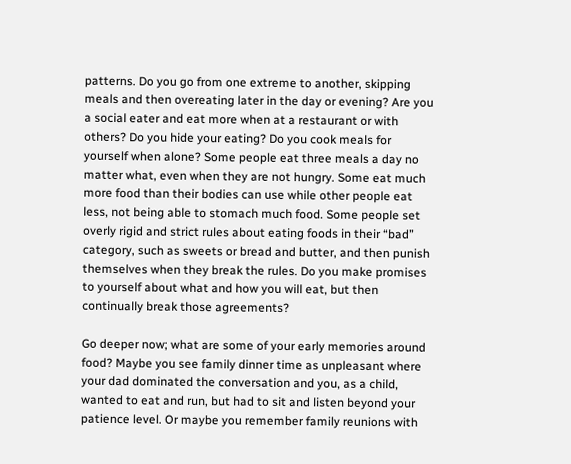patterns. Do you go from one extreme to another, skipping meals and then overeating later in the day or evening? Are you a social eater and eat more when at a restaurant or with others? Do you hide your eating? Do you cook meals for yourself when alone? Some people eat three meals a day no matter what, even when they are not hungry. Some eat much more food than their bodies can use while other people eat less, not being able to stomach much food. Some people set overly rigid and strict rules about eating foods in their “bad” category, such as sweets or bread and butter, and then punish themselves when they break the rules. Do you make promises to yourself about what and how you will eat, but then continually break those agreements?

Go deeper now; what are some of your early memories around food? Maybe you see family dinner time as unpleasant where your dad dominated the conversation and you, as a child, wanted to eat and run, but had to sit and listen beyond your patience level. Or maybe you remember family reunions with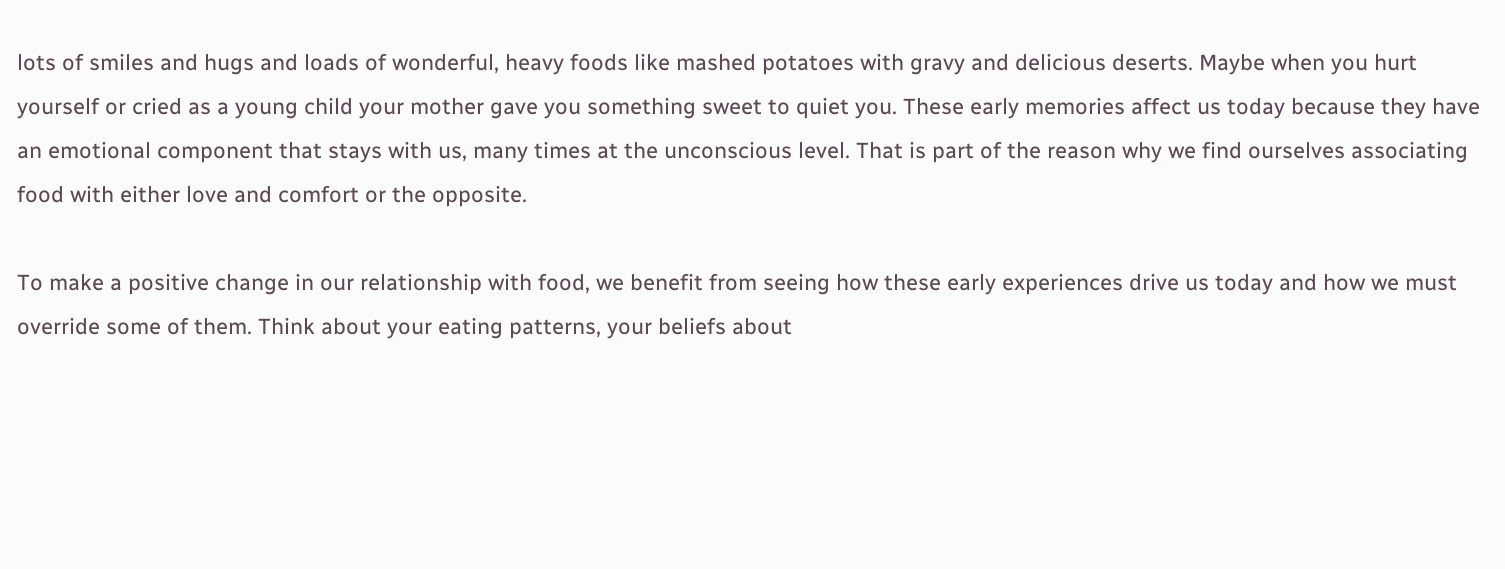lots of smiles and hugs and loads of wonderful, heavy foods like mashed potatoes with gravy and delicious deserts. Maybe when you hurt yourself or cried as a young child your mother gave you something sweet to quiet you. These early memories affect us today because they have an emotional component that stays with us, many times at the unconscious level. That is part of the reason why we find ourselves associating food with either love and comfort or the opposite.

To make a positive change in our relationship with food, we benefit from seeing how these early experiences drive us today and how we must override some of them. Think about your eating patterns, your beliefs about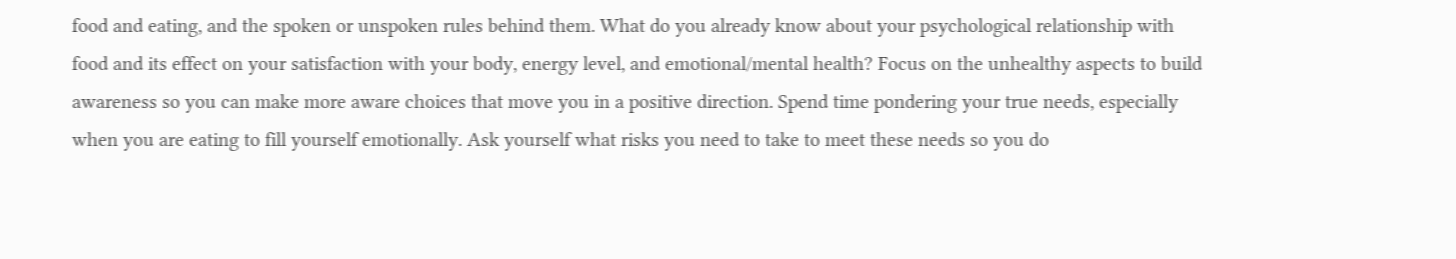food and eating, and the spoken or unspoken rules behind them. What do you already know about your psychological relationship with food and its effect on your satisfaction with your body, energy level, and emotional/mental health? Focus on the unhealthy aspects to build awareness so you can make more aware choices that move you in a positive direction. Spend time pondering your true needs, especially when you are eating to fill yourself emotionally. Ask yourself what risks you need to take to meet these needs so you do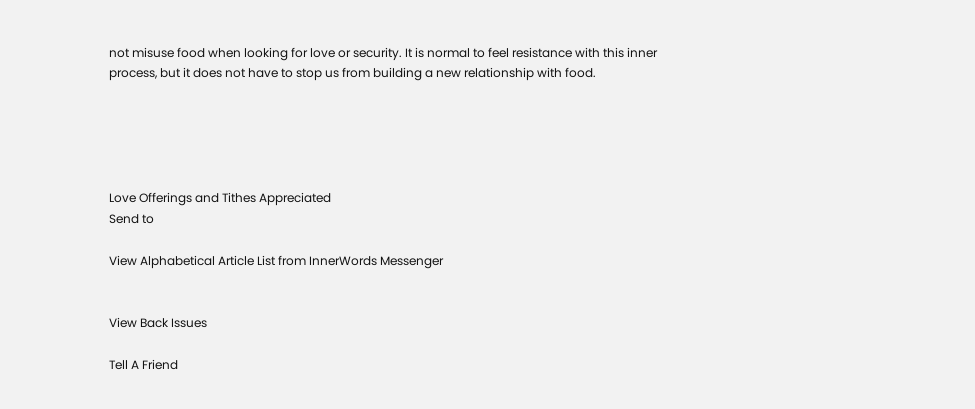not misuse food when looking for love or security. It is normal to feel resistance with this inner process, but it does not have to stop us from building a new relationship with food.





Love Offerings and Tithes Appreciated
Send to

View Alphabetical Article List from InnerWords Messenger


View Back Issues

Tell A Friend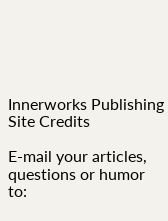Innerworks Publishing         Site Credits

E-mail your articles, questions or humor to: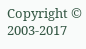Copyright © 2003-2017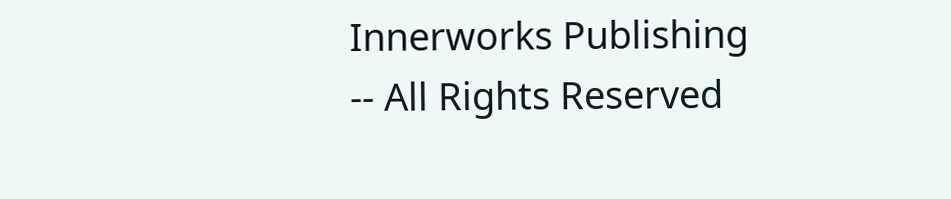Innerworks Publishing -- All Rights Reserved